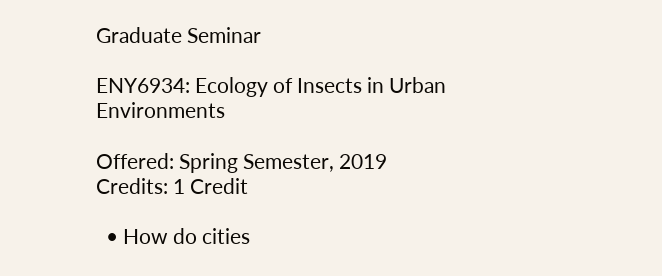Graduate Seminar

ENY6934: Ecology of Insects in Urban Environments

Offered: Spring Semester, 2019
Credits: 1 Credit

  • How do cities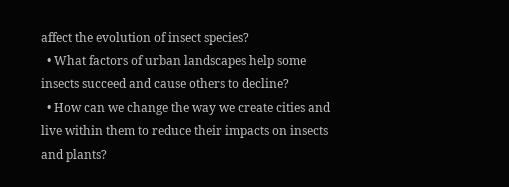affect the evolution of insect species?
  • What factors of urban landscapes help some insects succeed and cause others to decline?
  • How can we change the way we create cities and live within them to reduce their impacts on insects and plants?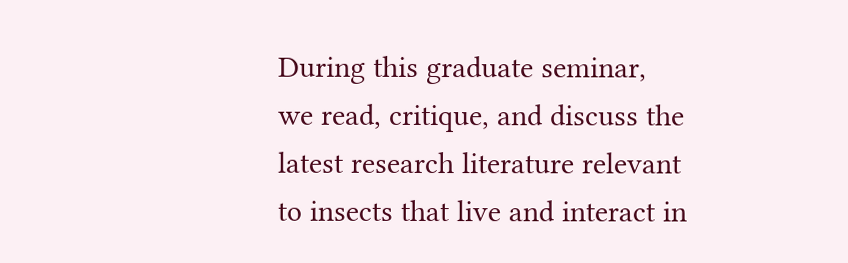During this graduate seminar, we read, critique, and discuss the latest research literature relevant to insects that live and interact in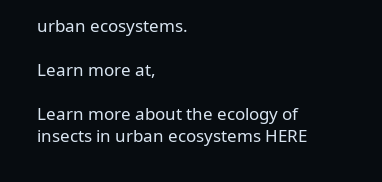urban ecosystems.

Learn more at,

Learn more about the ecology of insects in urban ecosystems HERE